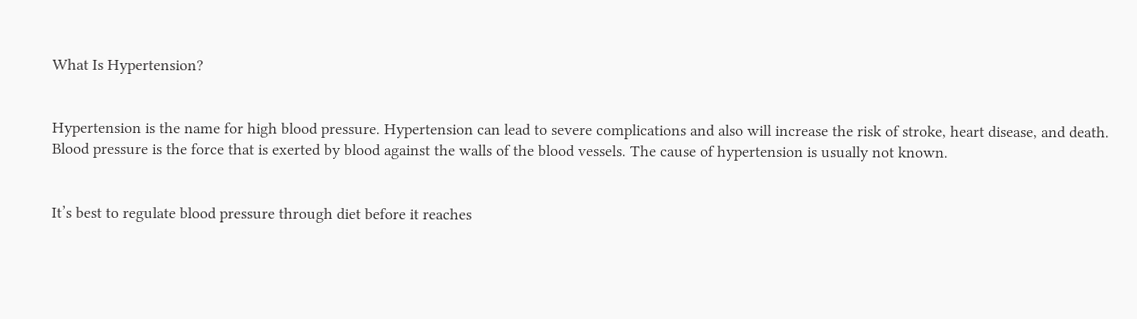What Is Hypertension?


Hypertension is the name for high blood pressure. Hypertension can lead to severe complications and also will increase the risk of stroke, heart disease, and death. Blood pressure is the force that is exerted by blood against the walls of the blood vessels. The cause of hypertension is usually not known.


It’s best to regulate blood pressure through diet before it reaches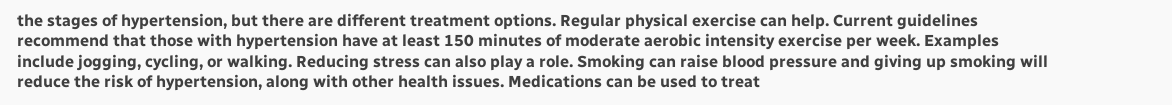the stages of hypertension, but there are different treatment options. Regular physical exercise can help. Current guidelines recommend that those with hypertension have at least 150 minutes of moderate aerobic intensity exercise per week. Examples include jogging, cycling, or walking. Reducing stress can also play a role. Smoking can raise blood pressure and giving up smoking will reduce the risk of hypertension, along with other health issues. Medications can be used to treat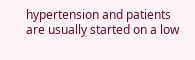hypertension and patients are usually started on a low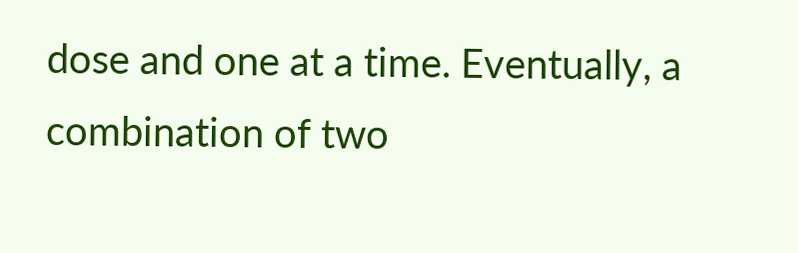dose and one at a time. Eventually, a combination of two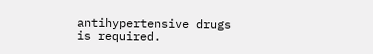antihypertensive drugs is required.